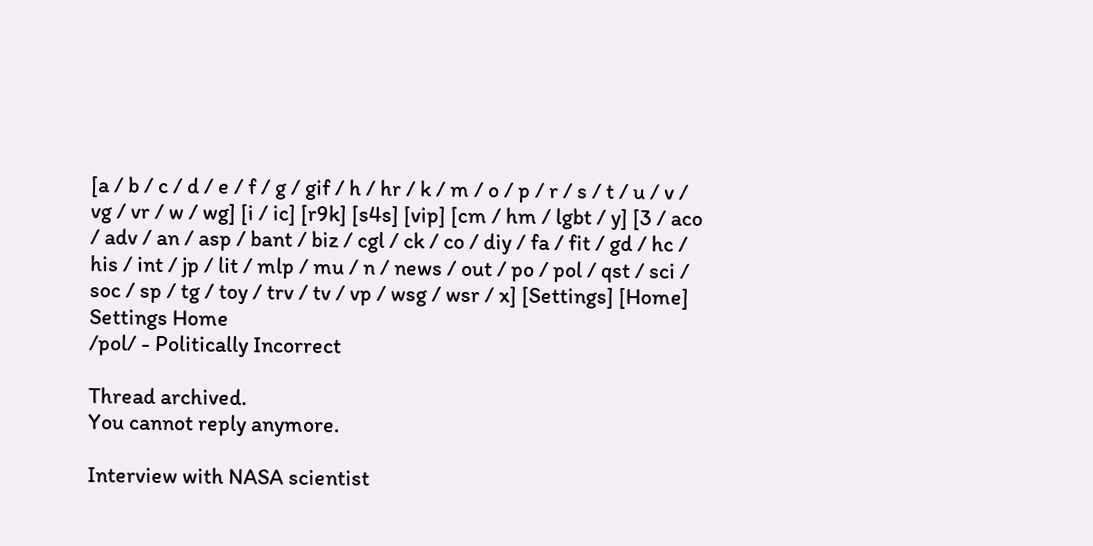[a / b / c / d / e / f / g / gif / h / hr / k / m / o / p / r / s / t / u / v / vg / vr / w / wg] [i / ic] [r9k] [s4s] [vip] [cm / hm / lgbt / y] [3 / aco / adv / an / asp / bant / biz / cgl / ck / co / diy / fa / fit / gd / hc / his / int / jp / lit / mlp / mu / n / news / out / po / pol / qst / sci / soc / sp / tg / toy / trv / tv / vp / wsg / wsr / x] [Settings] [Home]
Settings Home
/pol/ - Politically Incorrect

Thread archived.
You cannot reply anymore.

Interview with NASA scientist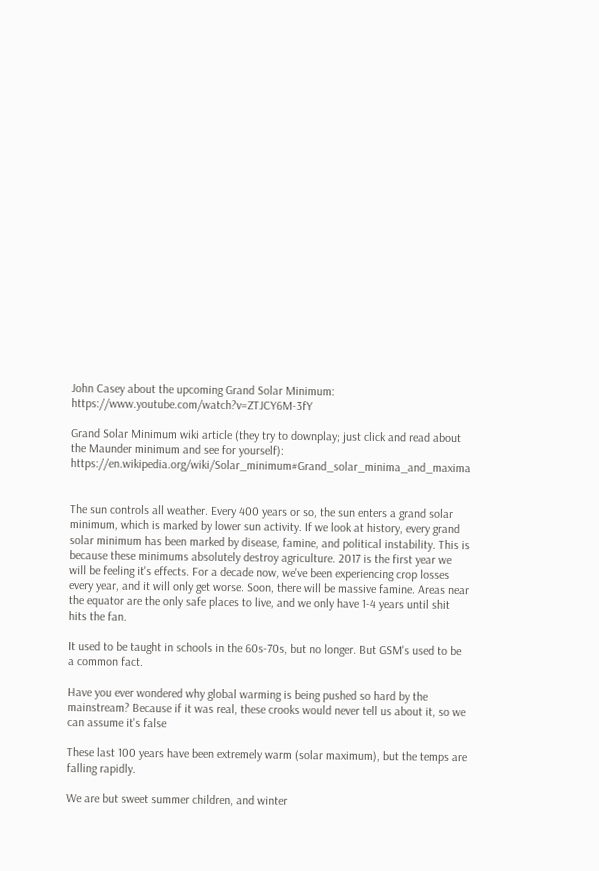John Casey about the upcoming Grand Solar Minimum: https://www.youtube.com/watch?v=ZTJCY6M-3fY

Grand Solar Minimum wiki article (they try to downplay; just click and read about the Maunder minimum and see for yourself): https://en.wikipedia.org/wiki/Solar_minimum#Grand_solar_minima_and_maxima


The sun controls all weather. Every 400 years or so, the sun enters a grand solar minimum, which is marked by lower sun activity. If we look at history, every grand solar minimum has been marked by disease, famine, and political instability. This is because these minimums absolutely destroy agriculture. 2017 is the first year we will be feeling it's effects. For a decade now, we've been experiencing crop losses every year, and it will only get worse. Soon, there will be massive famine. Areas near the equator are the only safe places to live, and we only have 1-4 years until shit hits the fan.

It used to be taught in schools in the 60s-70s, but no longer. But GSM's used to be a common fact.

Have you ever wondered why global warming is being pushed so hard by the mainstream? Because if it was real, these crooks would never tell us about it, so we can assume it's false

These last 100 years have been extremely warm (solar maximum), but the temps are falling rapidly.

We are but sweet summer children, and winter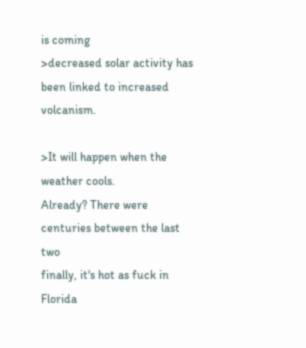is coming
>decreased solar activity has been linked to increased volcanism.

>It will happen when the weather cools.
Already? There were centuries between the last two
finally, it's hot as fuck in Florida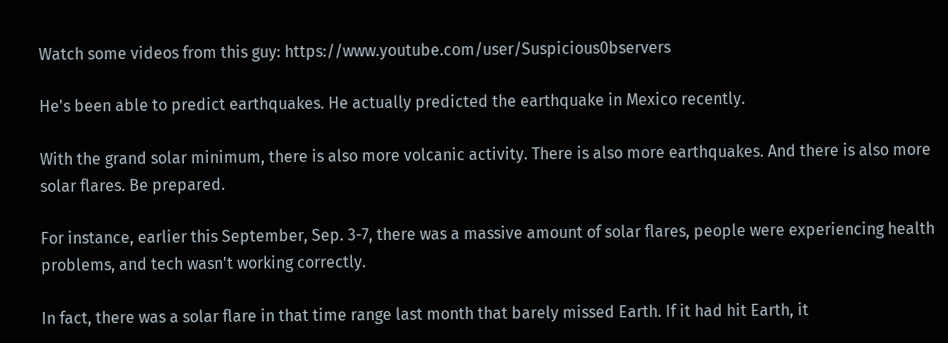Watch some videos from this guy: https://www.youtube.com/user/Suspicious0bservers

He's been able to predict earthquakes. He actually predicted the earthquake in Mexico recently.

With the grand solar minimum, there is also more volcanic activity. There is also more earthquakes. And there is also more solar flares. Be prepared.

For instance, earlier this September, Sep. 3-7, there was a massive amount of solar flares, people were experiencing health problems, and tech wasn't working correctly.

In fact, there was a solar flare in that time range last month that barely missed Earth. If it had hit Earth, it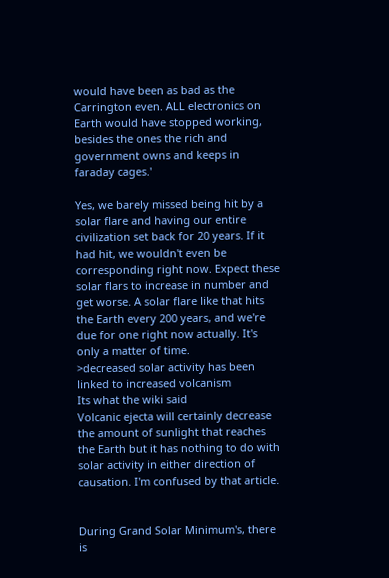would have been as bad as the Carrington even. ALL electronics on Earth would have stopped working, besides the ones the rich and government owns and keeps in faraday cages.'

Yes, we barely missed being hit by a solar flare and having our entire civilization set back for 20 years. If it had hit, we wouldn't even be corresponding right now. Expect these solar flars to increase in number and get worse. A solar flare like that hits the Earth every 200 years, and we're due for one right now actually. It's only a matter of time.
>decreased solar activity has been linked to increased volcanism
Its what the wiki said
Volcanic ejecta will certainly decrease the amount of sunlight that reaches the Earth but it has nothing to do with solar activity in either direction of causation. I'm confused by that article.


During Grand Solar Minimum's, there is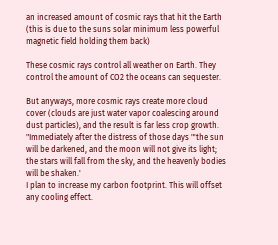an increased amount of cosmic rays that hit the Earth (this is due to the suns solar minimum less powerful magnetic field holding them back)

These cosmic rays control all weather on Earth. They control the amount of CO2 the oceans can sequester.

But anyways, more cosmic rays create more cloud cover (clouds are just water vapor coalescing around dust particles), and the result is far less crop growth.
"Immediately after the distress of those days "'the sun will be darkened, and the moon will not give its light; the stars will fall from the sky, and the heavenly bodies will be shaken.'
I plan to increase my carbon footprint. This will offset any cooling effect.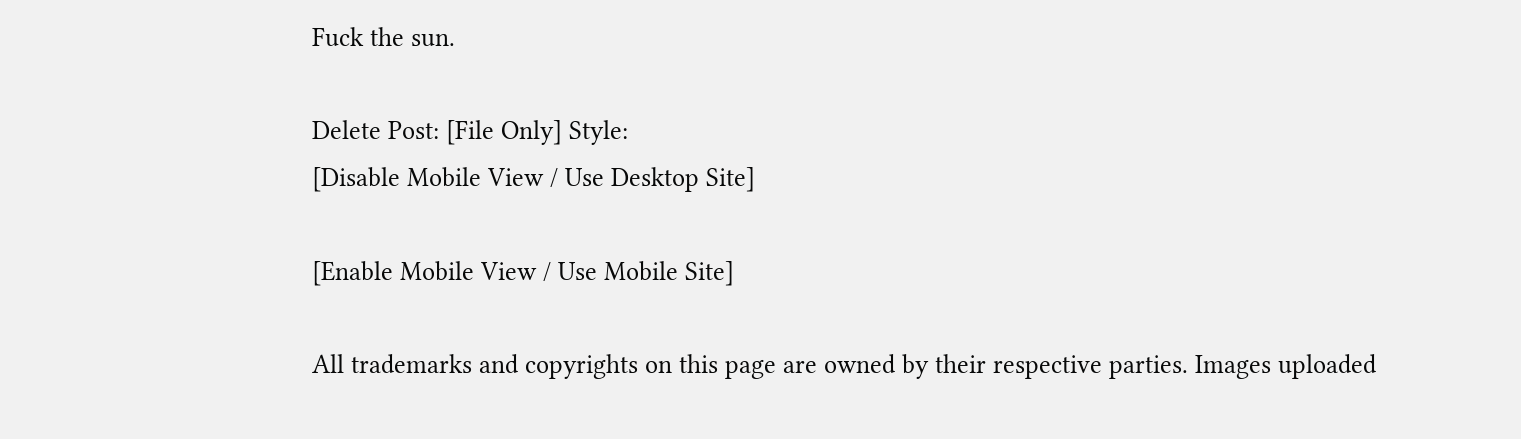Fuck the sun.

Delete Post: [File Only] Style:
[Disable Mobile View / Use Desktop Site]

[Enable Mobile View / Use Mobile Site]

All trademarks and copyrights on this page are owned by their respective parties. Images uploaded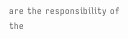are the responsibility of the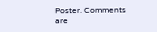Poster. Comments are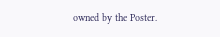owned by the Poster.